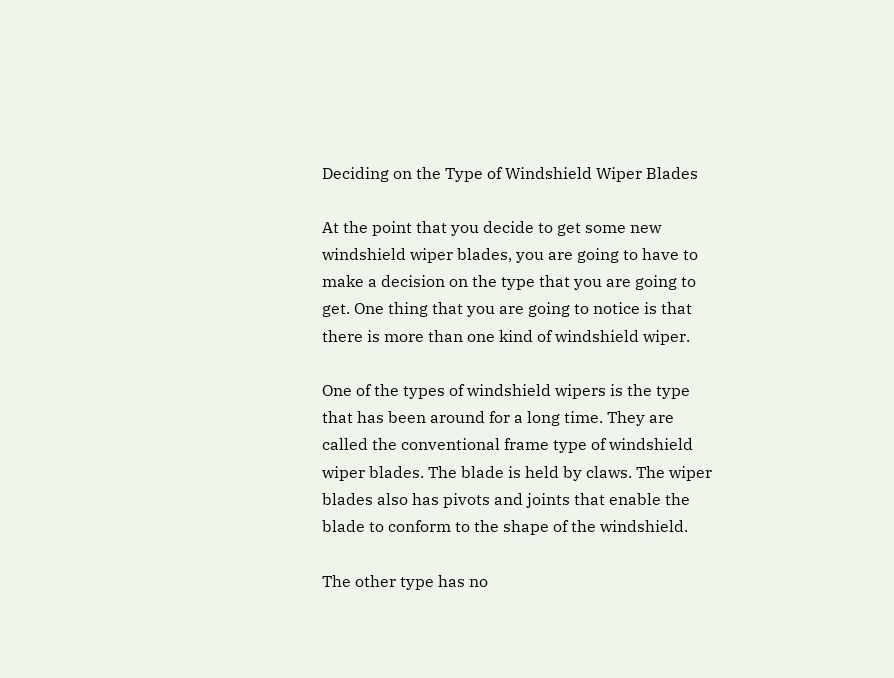Deciding on the Type of Windshield Wiper Blades

At the point that you decide to get some new windshield wiper blades, you are going to have to make a decision on the type that you are going to get. One thing that you are going to notice is that there is more than one kind of windshield wiper.

One of the types of windshield wipers is the type that has been around for a long time. They are called the conventional frame type of windshield wiper blades. The blade is held by claws. The wiper blades also has pivots and joints that enable the blade to conform to the shape of the windshield.

The other type has no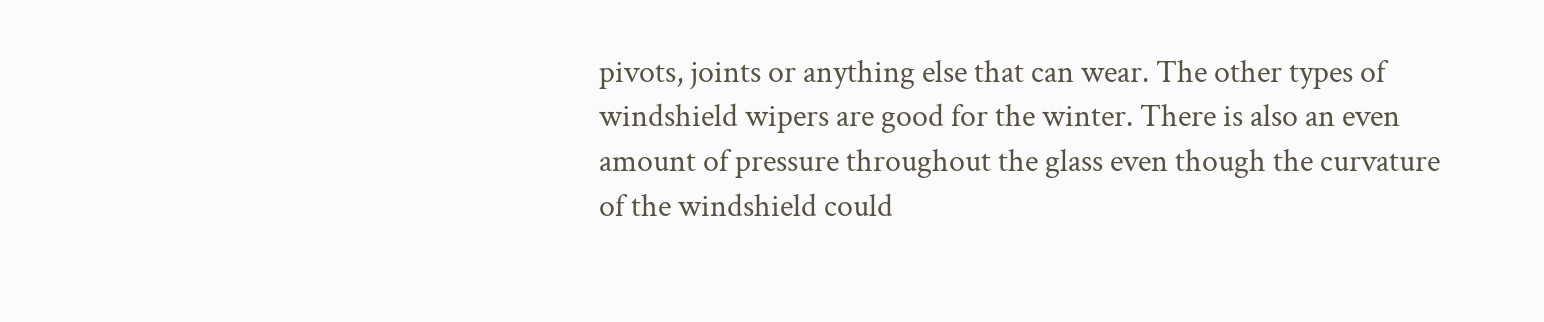pivots, joints or anything else that can wear. The other types of windshield wipers are good for the winter. There is also an even amount of pressure throughout the glass even though the curvature of the windshield could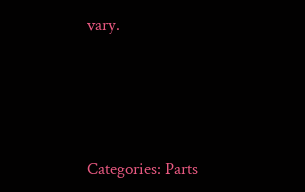vary.




Categories: Parts